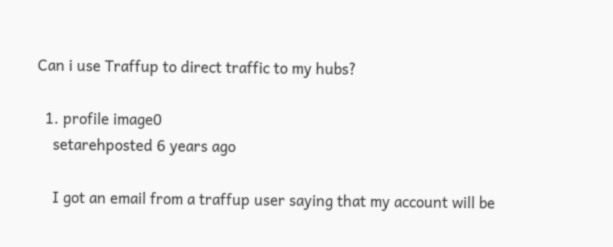Can i use Traffup to direct traffic to my hubs?

  1. profile image0
    setarehposted 6 years ago

    I got an email from a traffup user saying that my account will be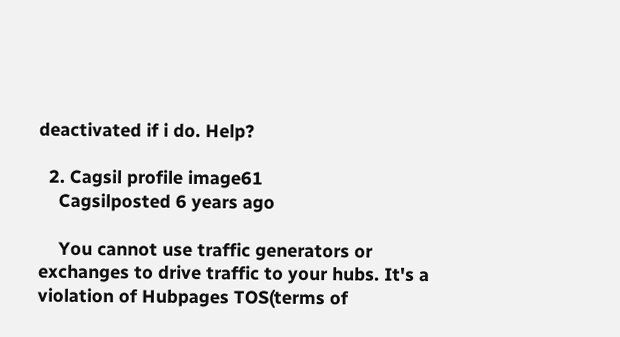deactivated if i do. Help?

  2. Cagsil profile image61
    Cagsilposted 6 years ago

    You cannot use traffic generators or exchanges to drive traffic to your hubs. It's a violation of Hubpages TOS(terms of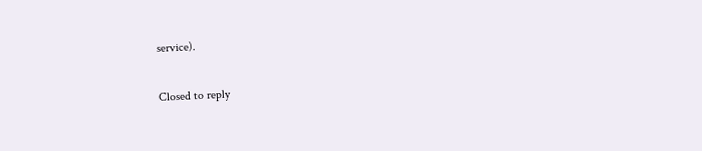service).

Closed to reply